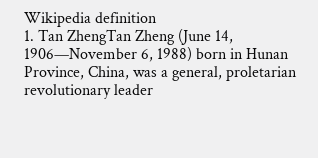Wikipedia definition
1. Tan ZhengTan Zheng (June 14, 1906—November 6, 1988) born in Hunan Province, China, was a general, proletarian revolutionary leader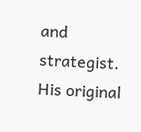and strategist. His original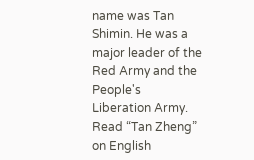name was Tan Shimin. He was a major leader of the Red Army and the People's Liberation Army.
Read “Tan Zheng” on English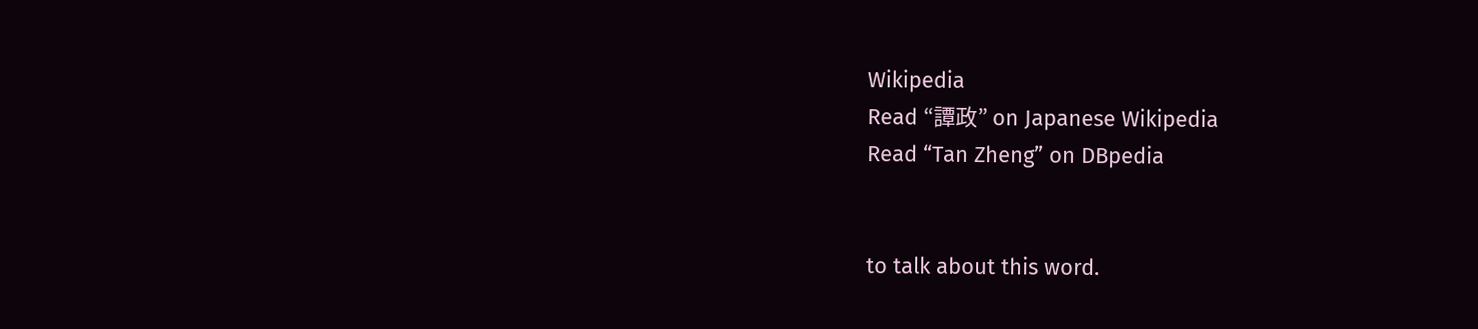Wikipedia
Read “譚政” on Japanese Wikipedia
Read “Tan Zheng” on DBpedia


to talk about this word.